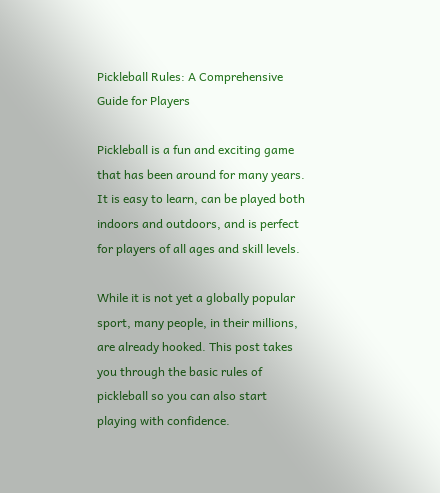Pickleball Rules: A Comprehensive Guide for Players

Pickleball is a fun and exciting game that has been around for many years. It is easy to learn, can be played both indoors and outdoors, and is perfect for players of all ages and skill levels.

While it is not yet a globally popular sport, many people, in their millions, are already hooked. This post takes you through the basic rules of pickleball so you can also start playing with confidence.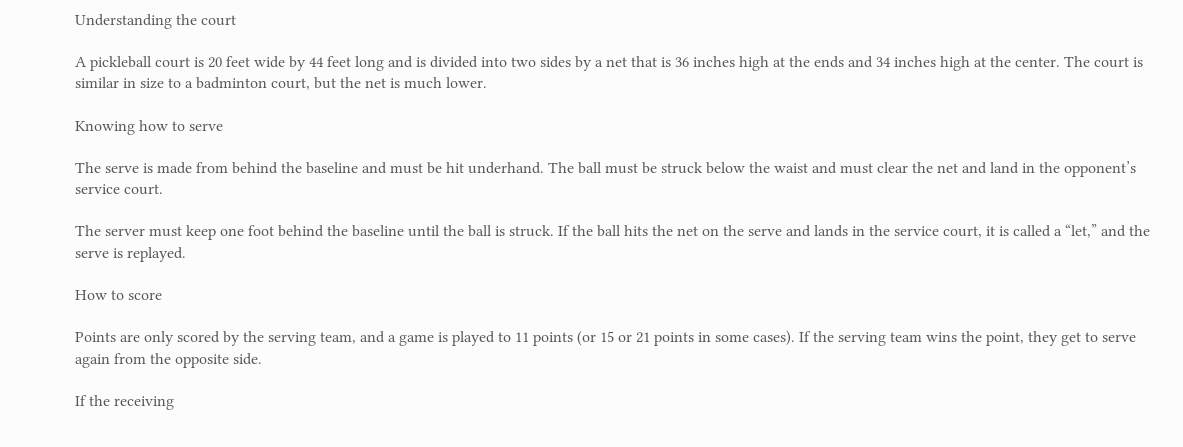Understanding the court

A pickleball court is 20 feet wide by 44 feet long and is divided into two sides by a net that is 36 inches high at the ends and 34 inches high at the center. The court is similar in size to a badminton court, but the net is much lower.

Knowing how to serve

The serve is made from behind the baseline and must be hit underhand. The ball must be struck below the waist and must clear the net and land in the opponent’s service court.

The server must keep one foot behind the baseline until the ball is struck. If the ball hits the net on the serve and lands in the service court, it is called a “let,” and the serve is replayed.

How to score

Points are only scored by the serving team, and a game is played to 11 points (or 15 or 21 points in some cases). If the serving team wins the point, they get to serve again from the opposite side.

If the receiving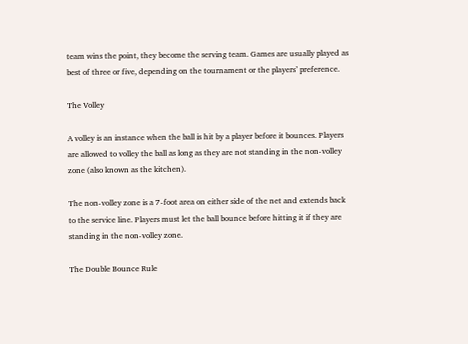team wins the point, they become the serving team. Games are usually played as best of three or five, depending on the tournament or the players’ preference.

The Volley

A volley is an instance when the ball is hit by a player before it bounces. Players are allowed to volley the ball as long as they are not standing in the non-volley zone (also known as the kitchen).

The non-volley zone is a 7-foot area on either side of the net and extends back to the service line. Players must let the ball bounce before hitting it if they are standing in the non-volley zone.

The Double Bounce Rule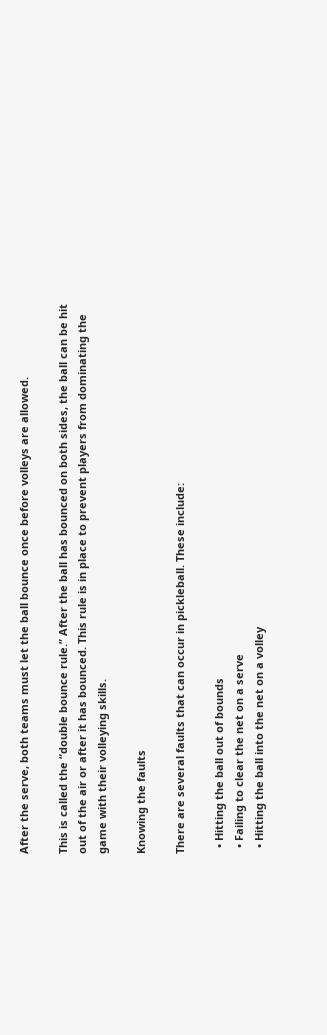After the serve, both teams must let the ball bounce once before volleys are allowed.

This is called the “double bounce rule.” After the ball has bounced on both sides, the ball can be hit out of the air or after it has bounced. This rule is in place to prevent players from dominating the game with their volleying skills.

Knowing the faults

There are several faults that can occur in pickleball. These include:

  • Hitting the ball out of bounds
  • Failing to clear the net on a serve
  • Hitting the ball into the net on a volley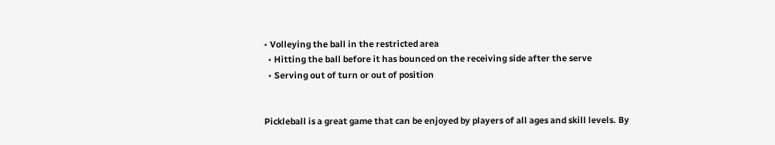• Volleying the ball in the restricted area
  • Hitting the ball before it has bounced on the receiving side after the serve
  • Serving out of turn or out of position


Pickleball is a great game that can be enjoyed by players of all ages and skill levels. By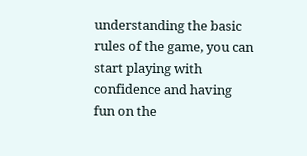understanding the basic rules of the game, you can start playing with confidence and having fun on the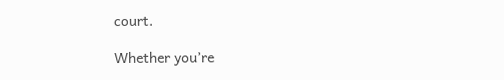court.

Whether you’re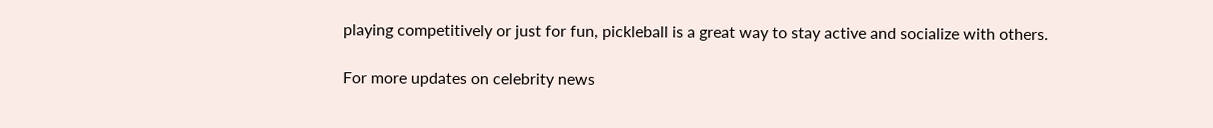playing competitively or just for fun, pickleball is a great way to stay active and socialize with others.

For more updates on celebrity news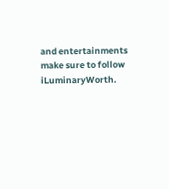and entertainments make sure to follow iLuminaryWorth.